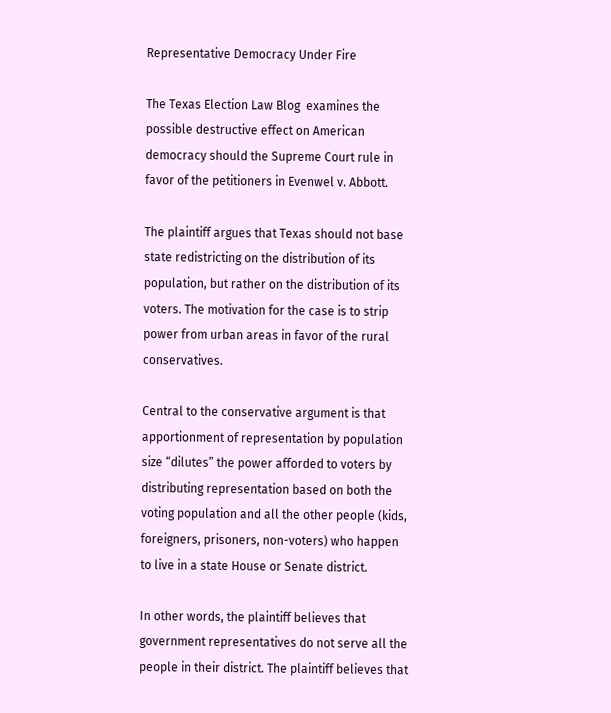Representative Democracy Under Fire

The Texas Election Law Blog  examines the possible destructive effect on American democracy should the Supreme Court rule in favor of the petitioners in Evenwel v. Abbott.

The plaintiff argues that Texas should not base state redistricting on the distribution of its population, but rather on the distribution of its voters. The motivation for the case is to strip power from urban areas in favor of the rural conservatives.

Central to the conservative argument is that apportionment of representation by population size “dilutes” the power afforded to voters by distributing representation based on both the voting population and all the other people (kids, foreigners, prisoners, non-voters) who happen to live in a state House or Senate district.

In other words, the plaintiff believes that government representatives do not serve all the people in their district. The plaintiff believes that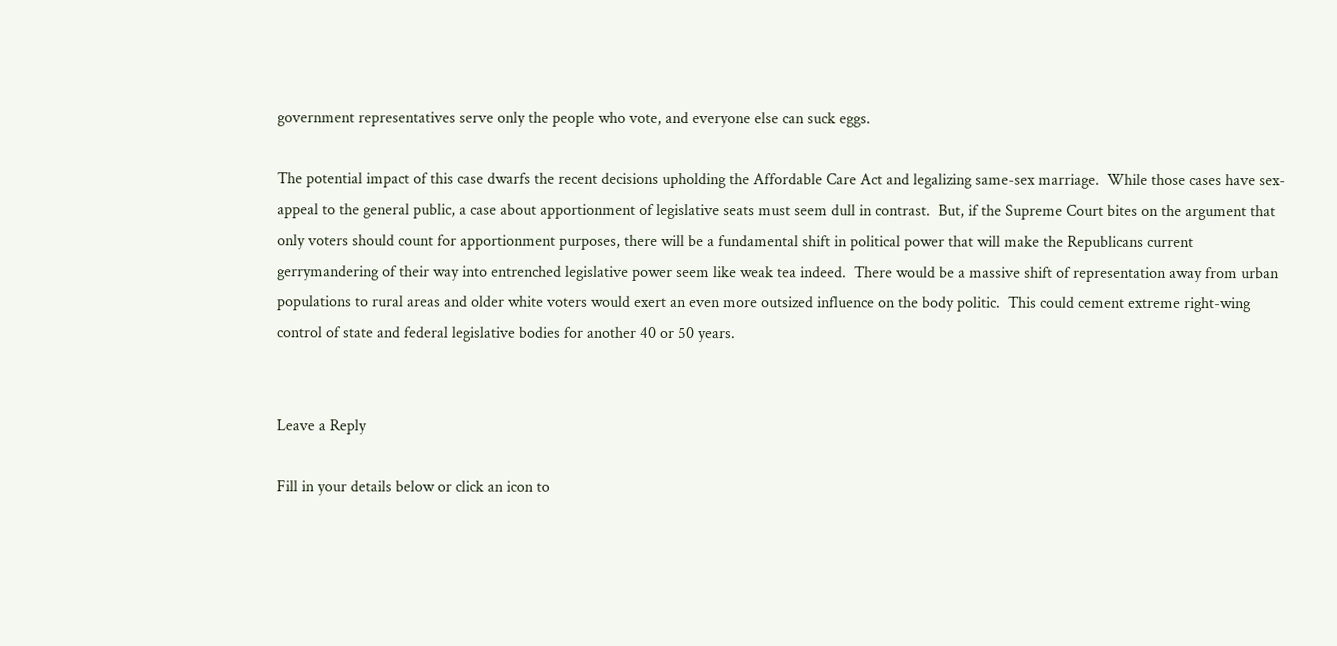government representatives serve only the people who vote, and everyone else can suck eggs.

The potential impact of this case dwarfs the recent decisions upholding the Affordable Care Act and legalizing same-sex marriage.  While those cases have sex-appeal to the general public, a case about apportionment of legislative seats must seem dull in contrast.  But, if the Supreme Court bites on the argument that only voters should count for apportionment purposes, there will be a fundamental shift in political power that will make the Republicans current gerrymandering of their way into entrenched legislative power seem like weak tea indeed.  There would be a massive shift of representation away from urban populations to rural areas and older white voters would exert an even more outsized influence on the body politic.  This could cement extreme right-wing control of state and federal legislative bodies for another 40 or 50 years.


Leave a Reply

Fill in your details below or click an icon to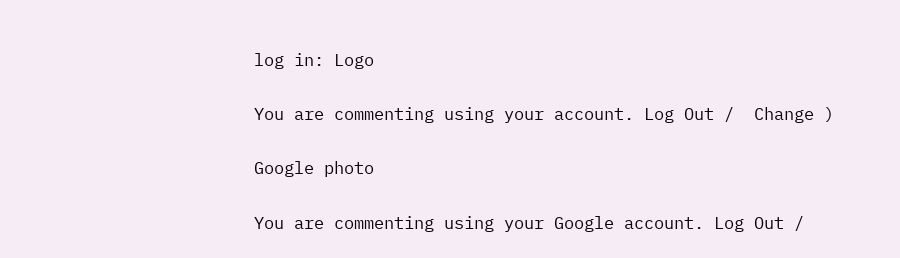log in: Logo

You are commenting using your account. Log Out /  Change )

Google photo

You are commenting using your Google account. Log Out /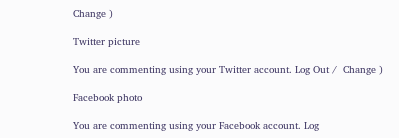Change )

Twitter picture

You are commenting using your Twitter account. Log Out /  Change )

Facebook photo

You are commenting using your Facebook account. Log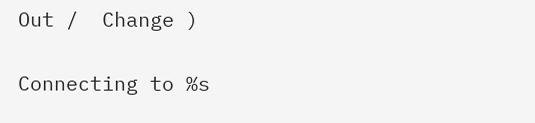Out /  Change )

Connecting to %s